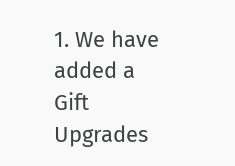1. We have added a Gift Upgrades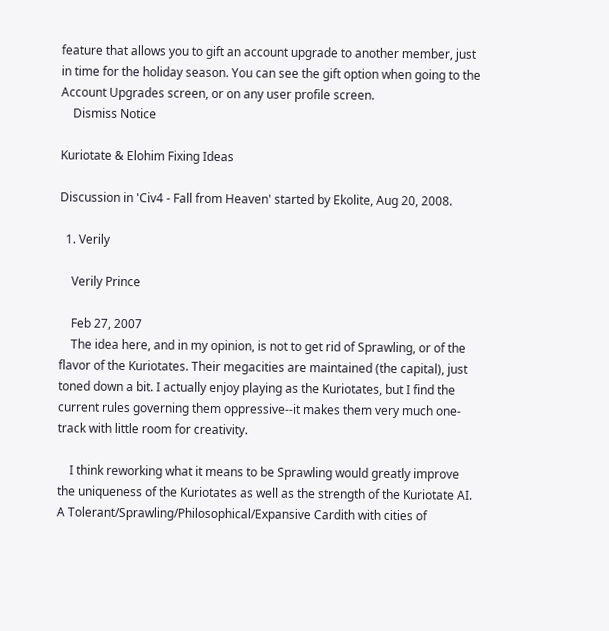feature that allows you to gift an account upgrade to another member, just in time for the holiday season. You can see the gift option when going to the Account Upgrades screen, or on any user profile screen.
    Dismiss Notice

Kuriotate & Elohim Fixing Ideas

Discussion in 'Civ4 - Fall from Heaven' started by Ekolite, Aug 20, 2008.

  1. Verily

    Verily Prince

    Feb 27, 2007
    The idea here, and in my opinion, is not to get rid of Sprawling, or of the flavor of the Kuriotates. Their megacities are maintained (the capital), just toned down a bit. I actually enjoy playing as the Kuriotates, but I find the current rules governing them oppressive--it makes them very much one-track with little room for creativity.

    I think reworking what it means to be Sprawling would greatly improve the uniqueness of the Kuriotates as well as the strength of the Kuriotate AI. A Tolerant/Sprawling/Philosophical/Expansive Cardith with cities of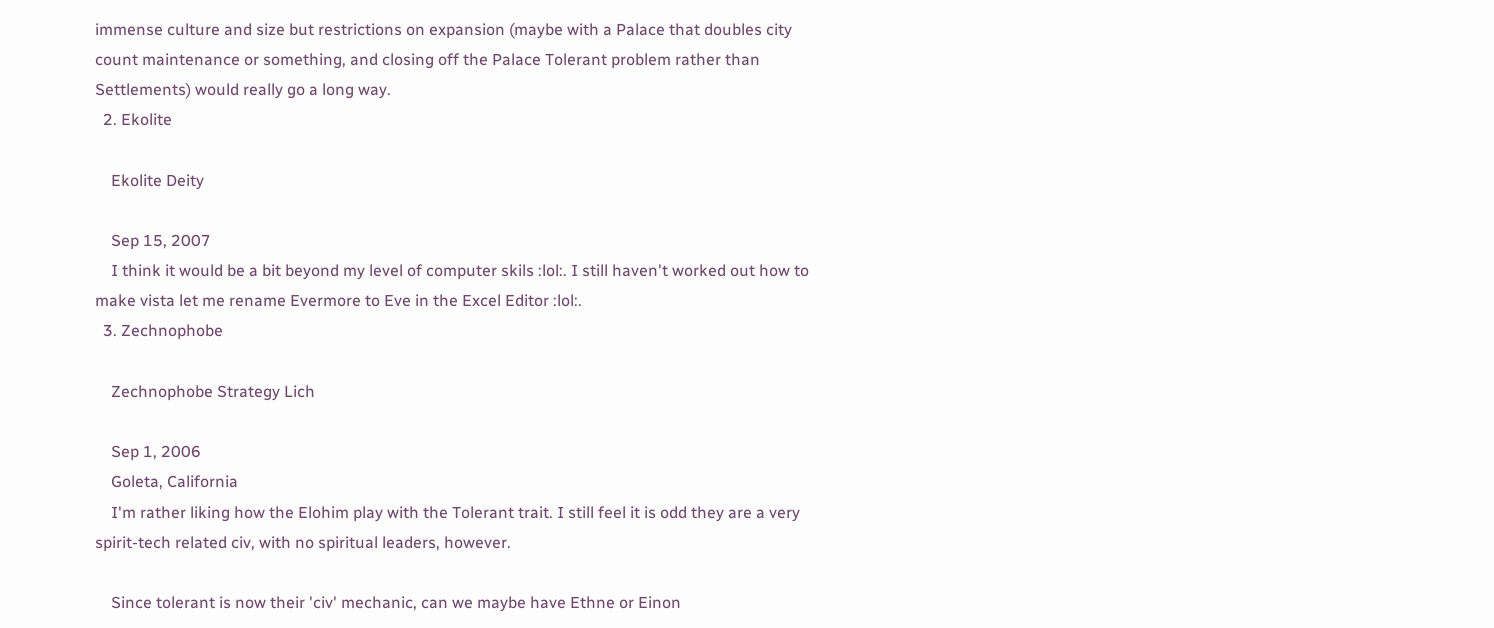immense culture and size but restrictions on expansion (maybe with a Palace that doubles city count maintenance or something, and closing off the Palace Tolerant problem rather than Settlements) would really go a long way.
  2. Ekolite

    Ekolite Deity

    Sep 15, 2007
    I think it would be a bit beyond my level of computer skils :lol:. I still haven't worked out how to make vista let me rename Evermore to Eve in the Excel Editor :lol:.
  3. Zechnophobe

    Zechnophobe Strategy Lich

    Sep 1, 2006
    Goleta, California
    I'm rather liking how the Elohim play with the Tolerant trait. I still feel it is odd they are a very spirit-tech related civ, with no spiritual leaders, however.

    Since tolerant is now their 'civ' mechanic, can we maybe have Ethne or Einon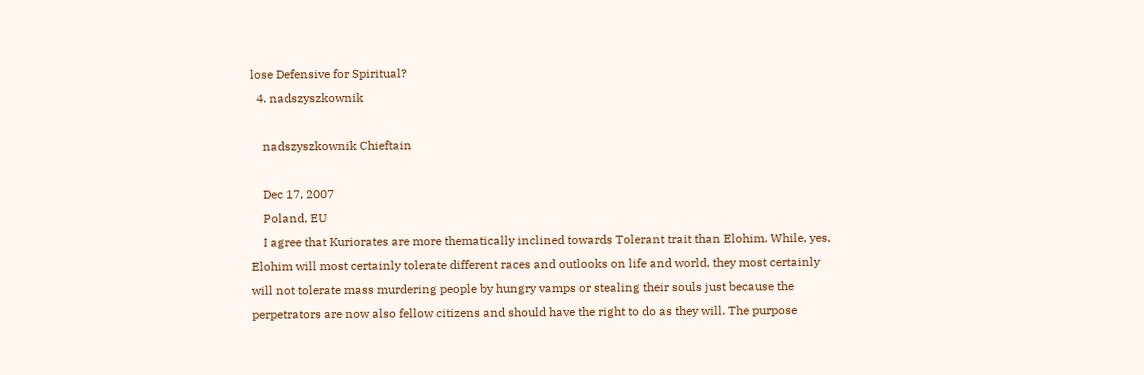lose Defensive for Spiritual?
  4. nadszyszkownik

    nadszyszkownik Chieftain

    Dec 17, 2007
    Poland, EU
    I agree that Kuriorates are more thematically inclined towards Tolerant trait than Elohim. While, yes, Elohim will most certainly tolerate different races and outlooks on life and world, they most certainly will not tolerate mass murdering people by hungry vamps or stealing their souls just because the perpetrators are now also fellow citizens and should have the right to do as they will. The purpose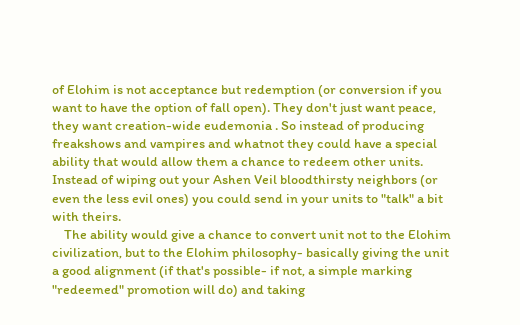of Elohim is not acceptance but redemption (or conversion if you want to have the option of fall open). They don't just want peace, they want creation-wide eudemonia . So instead of producing freakshows and vampires and whatnot they could have a special ability that would allow them a chance to redeem other units. Instead of wiping out your Ashen Veil bloodthirsty neighbors (or even the less evil ones) you could send in your units to "talk" a bit with theirs.
    The ability would give a chance to convert unit not to the Elohim civilization, but to the Elohim philosophy- basically giving the unit a good alignment (if that's possible- if not, a simple marking "redeemed" promotion will do) and taking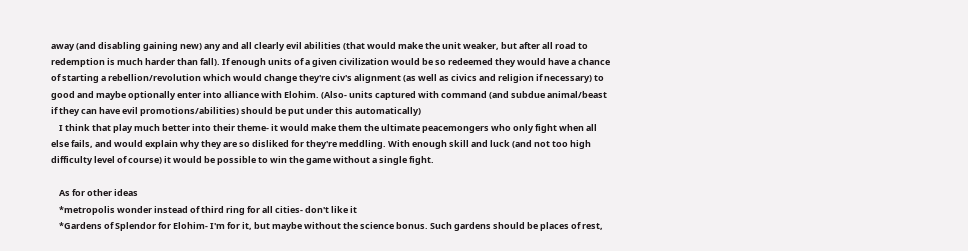away (and disabling gaining new) any and all clearly evil abilities (that would make the unit weaker, but after all road to redemption is much harder than fall). If enough units of a given civilization would be so redeemed they would have a chance of starting a rebellion/revolution which would change they're civ's alignment (as well as civics and religion if necessary) to good and maybe optionally enter into alliance with Elohim. (Also- units captured with command (and subdue animal/beast if they can have evil promotions/abilities) should be put under this automatically)
    I think that play much better into their theme- it would make them the ultimate peacemongers who only fight when all else fails, and would explain why they are so disliked for they're meddling. With enough skill and luck (and not too high difficulty level of course) it would be possible to win the game without a single fight.

    As for other ideas
    *metropolis wonder instead of third ring for all cities- don't like it
    *Gardens of Splendor for Elohim- I'm for it, but maybe without the science bonus. Such gardens should be places of rest,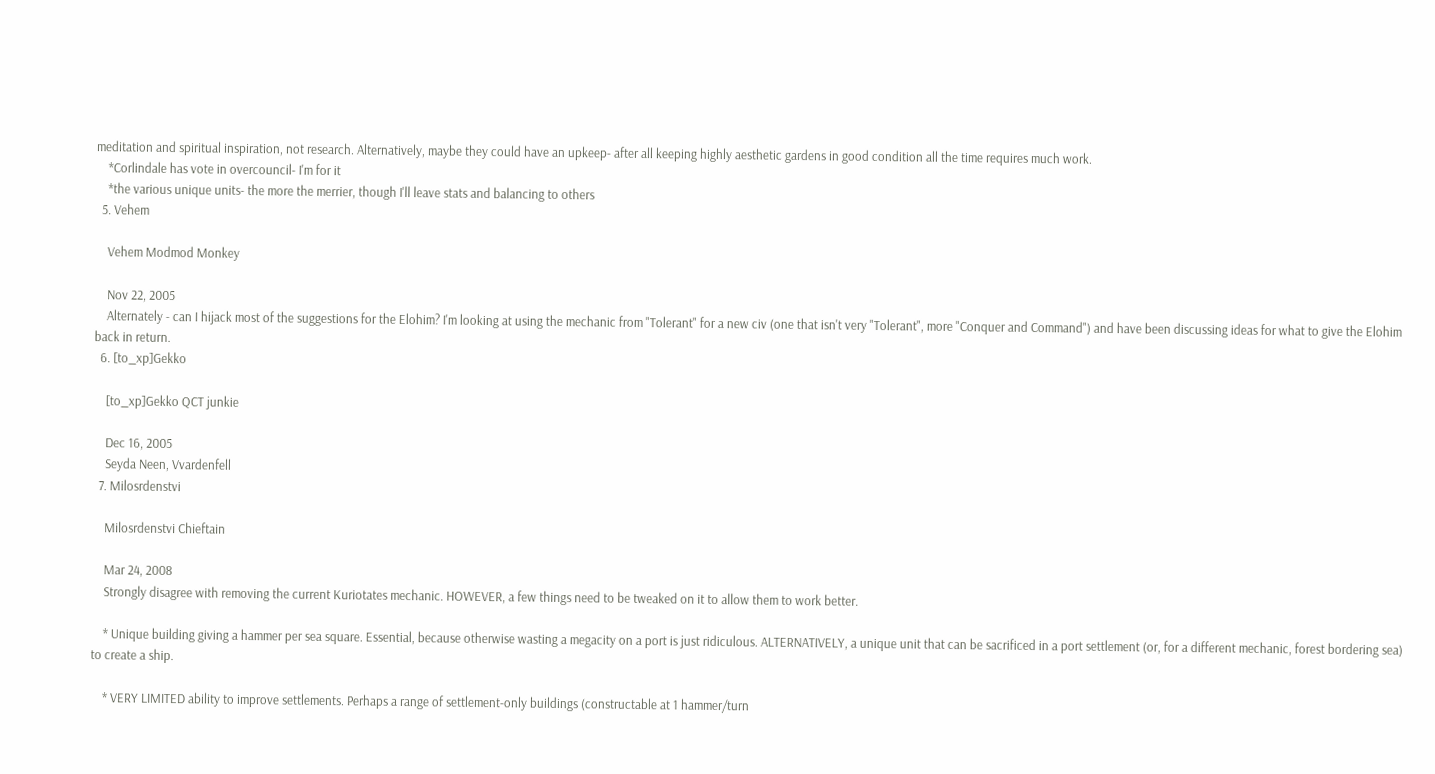meditation and spiritual inspiration, not research. Alternatively, maybe they could have an upkeep- after all keeping highly aesthetic gardens in good condition all the time requires much work.
    *Corlindale has vote in overcouncil- I'm for it
    *the various unique units- the more the merrier, though I'll leave stats and balancing to others
  5. Vehem

    Vehem Modmod Monkey

    Nov 22, 2005
    Alternately - can I hijack most of the suggestions for the Elohim? I'm looking at using the mechanic from "Tolerant" for a new civ (one that isn't very "Tolerant", more "Conquer and Command") and have been discussing ideas for what to give the Elohim back in return.
  6. [to_xp]Gekko

    [to_xp]Gekko QCT junkie

    Dec 16, 2005
    Seyda Neen, Vvardenfell
  7. Milosrdenstvi

    Milosrdenstvi Chieftain

    Mar 24, 2008
    Strongly disagree with removing the current Kuriotates mechanic. HOWEVER, a few things need to be tweaked on it to allow them to work better.

    * Unique building giving a hammer per sea square. Essential, because otherwise wasting a megacity on a port is just ridiculous. ALTERNATIVELY, a unique unit that can be sacrificed in a port settlement (or, for a different mechanic, forest bordering sea) to create a ship.

    * VERY LIMITED ability to improve settlements. Perhaps a range of settlement-only buildings (constructable at 1 hammer/turn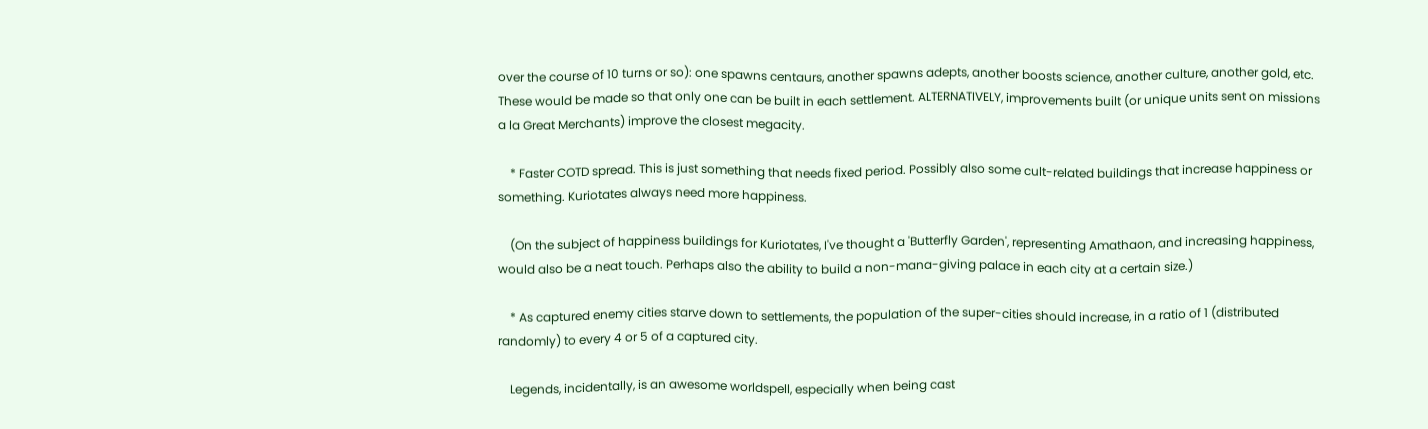over the course of 10 turns or so): one spawns centaurs, another spawns adepts, another boosts science, another culture, another gold, etc. These would be made so that only one can be built in each settlement. ALTERNATIVELY, improvements built (or unique units sent on missions a la Great Merchants) improve the closest megacity.

    * Faster COTD spread. This is just something that needs fixed period. Possibly also some cult-related buildings that increase happiness or something. Kuriotates always need more happiness.

    (On the subject of happiness buildings for Kuriotates, I've thought a 'Butterfly Garden', representing Amathaon, and increasing happiness, would also be a neat touch. Perhaps also the ability to build a non-mana-giving palace in each city at a certain size.)

    * As captured enemy cities starve down to settlements, the population of the super-cities should increase, in a ratio of 1 (distributed randomly) to every 4 or 5 of a captured city.

    Legends, incidentally, is an awesome worldspell, especially when being cast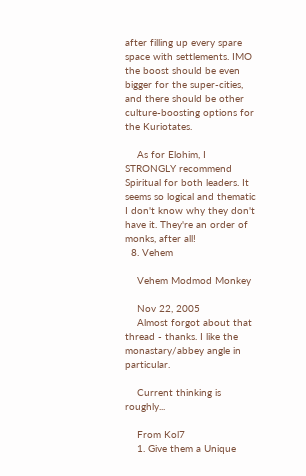after filling up every spare space with settlements. IMO the boost should be even bigger for the super-cities, and there should be other culture-boosting options for the Kuriotates.

    As for Elohim, I STRONGLY recommend Spiritual for both leaders. It seems so logical and thematic I don't know why they don't have it. They're an order of monks, after all!
  8. Vehem

    Vehem Modmod Monkey

    Nov 22, 2005
    Almost forgot about that thread - thanks. I like the monastary/abbey angle in particular.

    Current thinking is roughly...

    From Kol7
    1. Give them a Unique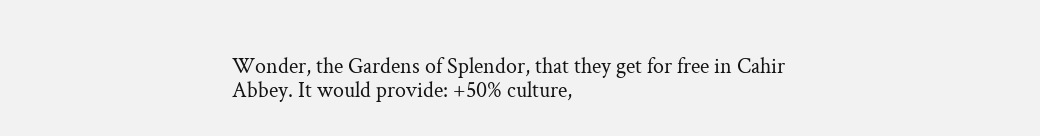Wonder, the Gardens of Splendor, that they get for free in Cahir Abbey. It would provide: +50% culture,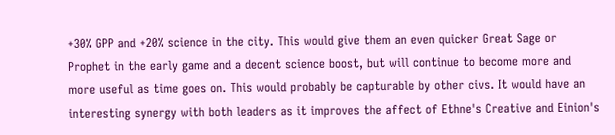+30% GPP and +20% science in the city. This would give them an even quicker Great Sage or Prophet in the early game and a decent science boost, but will continue to become more and more useful as time goes on. This would probably be capturable by other civs. It would have an interesting synergy with both leaders as it improves the affect of Ethne's Creative and Einion's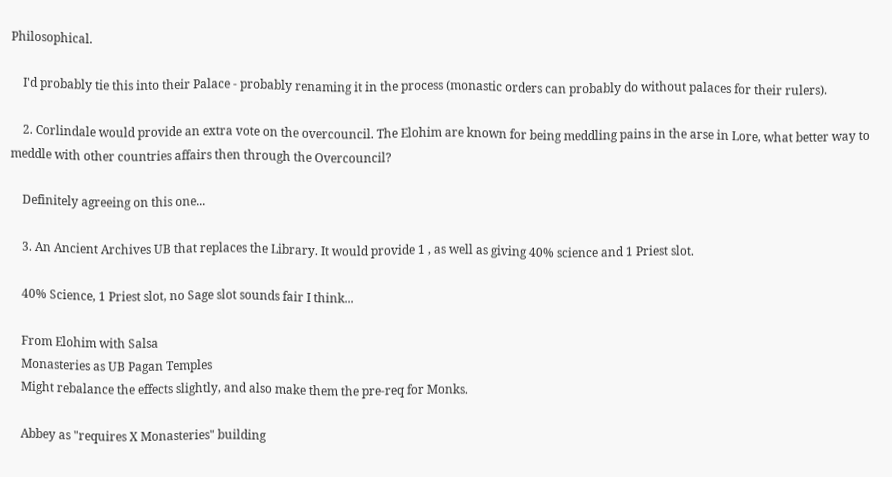Philosophical.

    I'd probably tie this into their Palace - probably renaming it in the process (monastic orders can probably do without palaces for their rulers).

    2. Corlindale would provide an extra vote on the overcouncil. The Elohim are known for being meddling pains in the arse in Lore, what better way to meddle with other countries affairs then through the Overcouncil?

    Definitely agreeing on this one...

    3. An Ancient Archives UB that replaces the Library. It would provide 1 , as well as giving 40% science and 1 Priest slot.

    40% Science, 1 Priest slot, no Sage slot sounds fair I think...

    From Elohim with Salsa
    Monasteries as UB Pagan Temples
    Might rebalance the effects slightly, and also make them the pre-req for Monks.

    Abbey as "requires X Monasteries" building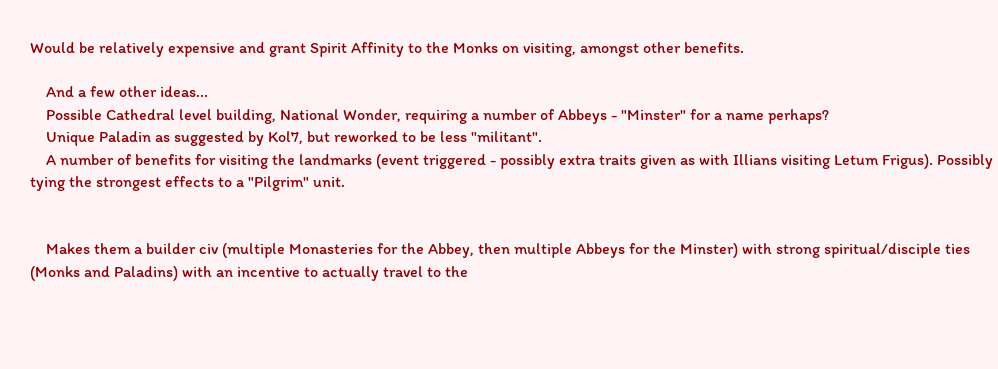Would be relatively expensive and grant Spirit Affinity to the Monks on visiting, amongst other benefits.

    And a few other ideas...
    Possible Cathedral level building, National Wonder, requiring a number of Abbeys - "Minster" for a name perhaps?
    Unique Paladin as suggested by Kol7, but reworked to be less "militant".
    A number of benefits for visiting the landmarks (event triggered - possibly extra traits given as with Illians visiting Letum Frigus). Possibly tying the strongest effects to a "Pilgrim" unit.


    Makes them a builder civ (multiple Monasteries for the Abbey, then multiple Abbeys for the Minster) with strong spiritual/disciple ties (Monks and Paladins) with an incentive to actually travel to the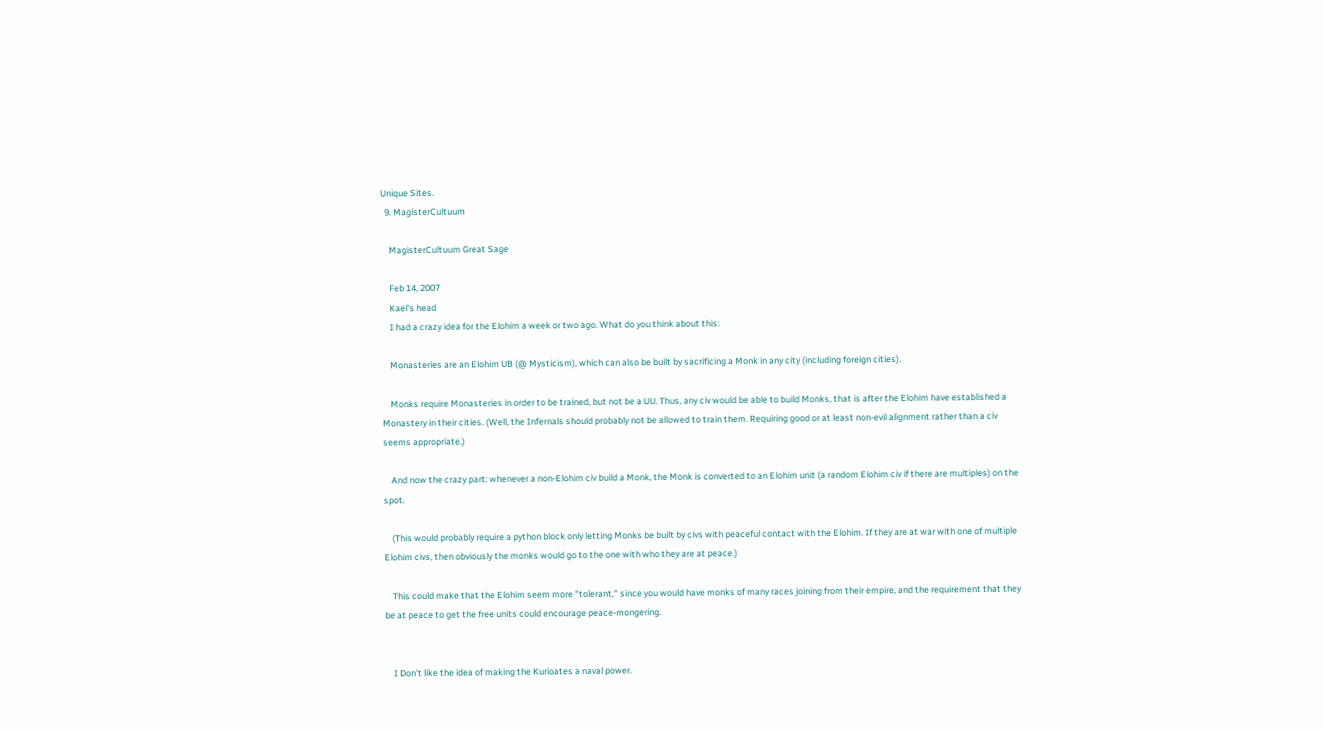Unique Sites.
  9. MagisterCultuum

    MagisterCultuum Great Sage

    Feb 14, 2007
    Kael's head
    I had a crazy idea for the Elohim a week or two ago. What do you think about this:

    Monasteries are an Elohim UB (@ Mysticism), which can also be built by sacrificing a Monk in any city (including foreign cities).

    Monks require Monasteries in order to be trained, but not be a UU. Thus, any civ would be able to build Monks, that is after the Elohim have established a Monastery in their cities. (Well, the Infernals should probably not be allowed to train them. Requiring good or at least non-evil alignment rather than a civ seems appropriate.)

    And now the crazy part: whenever a non-Elohim civ build a Monk, the Monk is converted to an Elohim unit (a random Elohim civ if there are multiples) on the spot.

    (This would probably require a python block only letting Monks be built by civs with peaceful contact with the Elohim. If they are at war with one of multiple Elohim civs, then obviously the monks would go to the one with who they are at peace.)

    This could make that the Elohim seem more "tolerant," since you would have monks of many races joining from their empire, and the requirement that they be at peace to get the free units could encourage peace-mongering.


    I Don't like the idea of making the Kurioates a naval power.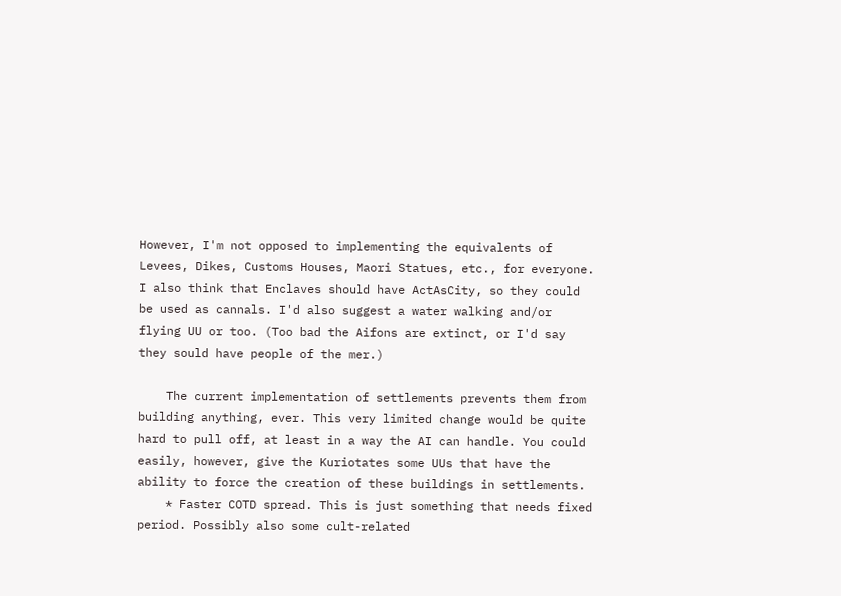However, I'm not opposed to implementing the equivalents of Levees, Dikes, Customs Houses, Maori Statues, etc., for everyone. I also think that Enclaves should have ActAsCity, so they could be used as cannals. I'd also suggest a water walking and/or flying UU or too. (Too bad the Aifons are extinct, or I'd say they sould have people of the mer.)

    The current implementation of settlements prevents them from building anything, ever. This very limited change would be quite hard to pull off, at least in a way the AI can handle. You could easily, however, give the Kuriotates some UUs that have the ability to force the creation of these buildings in settlements.
    * Faster COTD spread. This is just something that needs fixed period. Possibly also some cult-related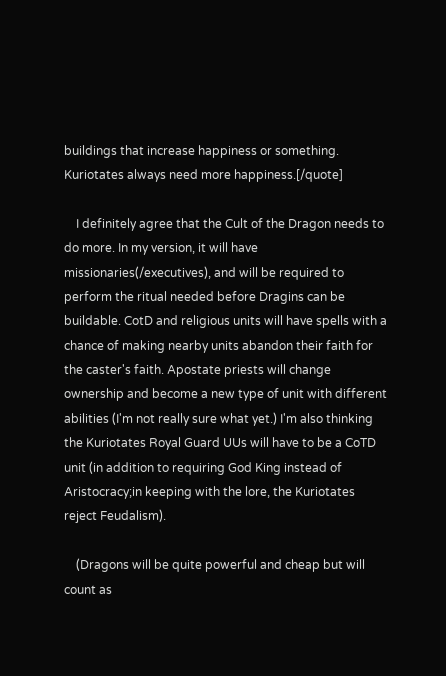buildings that increase happiness or something. Kuriotates always need more happiness.[/quote]

    I definitely agree that the Cult of the Dragon needs to do more. In my version, it will have missionaries(/executives), and will be required to perform the ritual needed before Dragins can be buildable. CotD and religious units will have spells with a chance of making nearby units abandon their faith for the caster's faith. Apostate priests will change ownership and become a new type of unit with different abilities (I'm not really sure what yet.) I'm also thinking the Kuriotates Royal Guard UUs will have to be a CoTD unit (in addition to requiring God King instead of Aristocracy;in keeping with the lore, the Kuriotates reject Feudalism).

    (Dragons will be quite powerful and cheap but will count as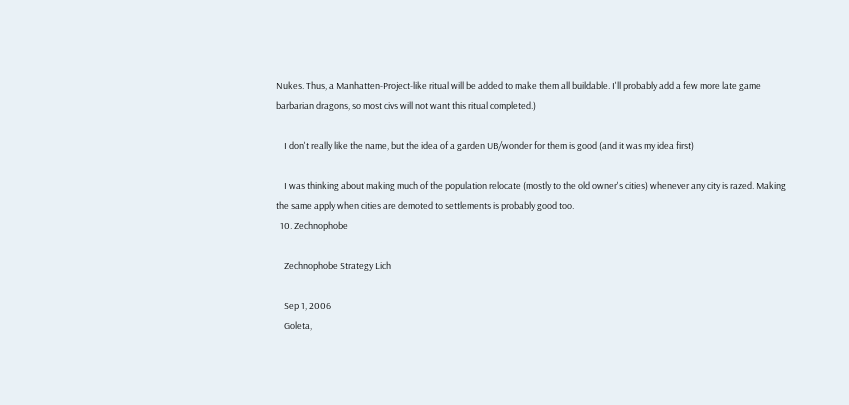Nukes. Thus, a Manhatten-Project-like ritual will be added to make them all buildable. I'll probably add a few more late game barbarian dragons, so most civs will not want this ritual completed.)

    I don't really like the name, but the idea of a garden UB/wonder for them is good (and it was my idea first)

    I was thinking about making much of the population relocate (mostly to the old owner's cities) whenever any city is razed. Making the same apply when cities are demoted to settlements is probably good too.
  10. Zechnophobe

    Zechnophobe Strategy Lich

    Sep 1, 2006
    Goleta,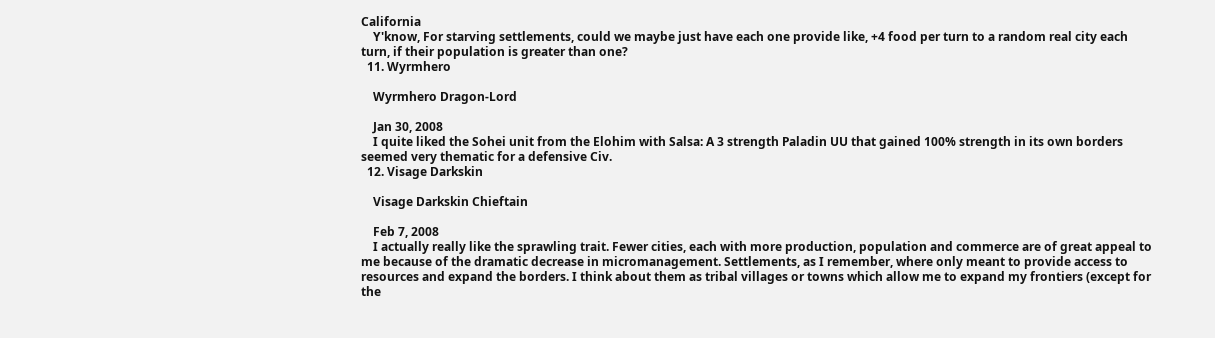California
    Y'know, For starving settlements, could we maybe just have each one provide like, +4 food per turn to a random real city each turn, if their population is greater than one?
  11. Wyrmhero

    Wyrmhero Dragon-Lord

    Jan 30, 2008
    I quite liked the Sohei unit from the Elohim with Salsa: A 3 strength Paladin UU that gained 100% strength in its own borders seemed very thematic for a defensive Civ.
  12. Visage Darkskin

    Visage Darkskin Chieftain

    Feb 7, 2008
    I actually really like the sprawling trait. Fewer cities, each with more production, population and commerce are of great appeal to me because of the dramatic decrease in micromanagement. Settlements, as I remember, where only meant to provide access to resources and expand the borders. I think about them as tribal villages or towns which allow me to expand my frontiers (except for the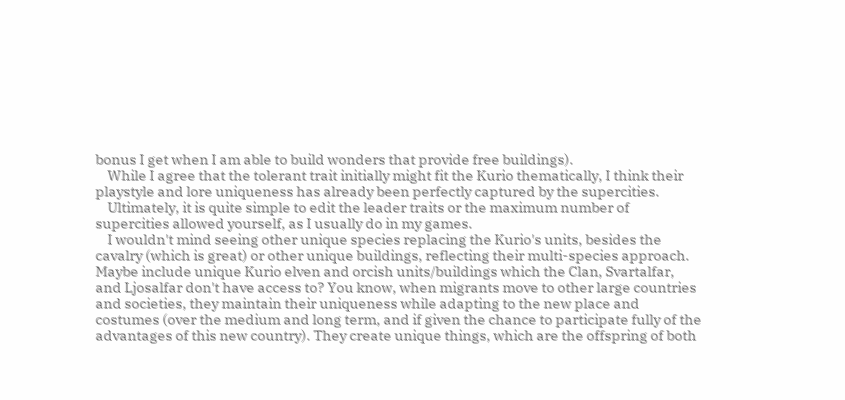bonus I get when I am able to build wonders that provide free buildings).
    While I agree that the tolerant trait initially might fit the Kurio thematically, I think their playstyle and lore uniqueness has already been perfectly captured by the supercities.
    Ultimately, it is quite simple to edit the leader traits or the maximum number of supercities allowed yourself, as I usually do in my games.
    I wouldn't mind seeing other unique species replacing the Kurio's units, besides the cavalry (which is great) or other unique buildings, reflecting their multi-species approach. Maybe include unique Kurio elven and orcish units/buildings which the Clan, Svartalfar, and Ljosalfar don't have access to? You know, when migrants move to other large countries and societies, they maintain their uniqueness while adapting to the new place and costumes (over the medium and long term, and if given the chance to participate fully of the advantages of this new country). They create unique things, which are the offspring of both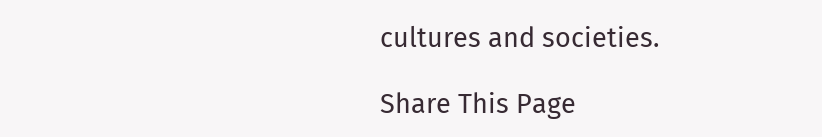cultures and societies.

Share This Page